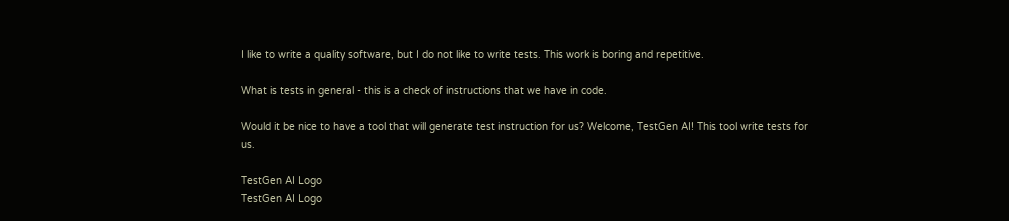I like to write a quality software, but I do not like to write tests. This work is boring and repetitive.

What is tests in general - this is a check of instructions that we have in code.

Would it be nice to have a tool that will generate test instruction for us? Welcome, TestGen AI! This tool write tests for us.

TestGen AI Logo
TestGen AI Logo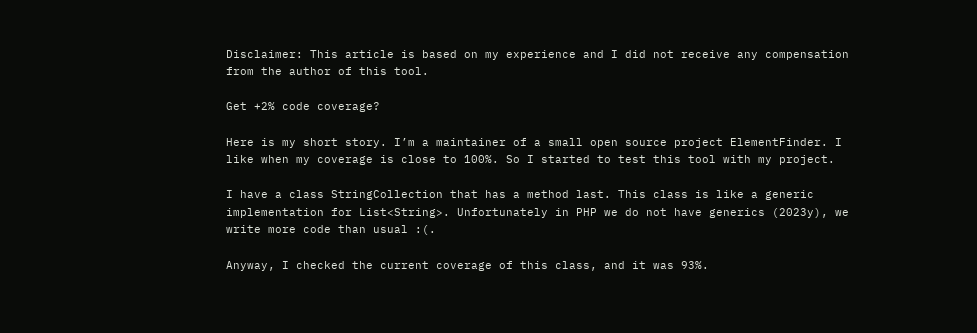Disclaimer: This article is based on my experience and I did not receive any compensation from the author of this tool.

Get +2% code coverage?

Here is my short story. I’m a maintainer of a small open source project ElementFinder. I like when my coverage is close to 100%. So I started to test this tool with my project.

I have a class StringCollection that has a method last. This class is like a generic implementation for List<String>. Unfortunately in PHP we do not have generics (2023y), we write more code than usual :(.

Anyway, I checked the current coverage of this class, and it was 93%.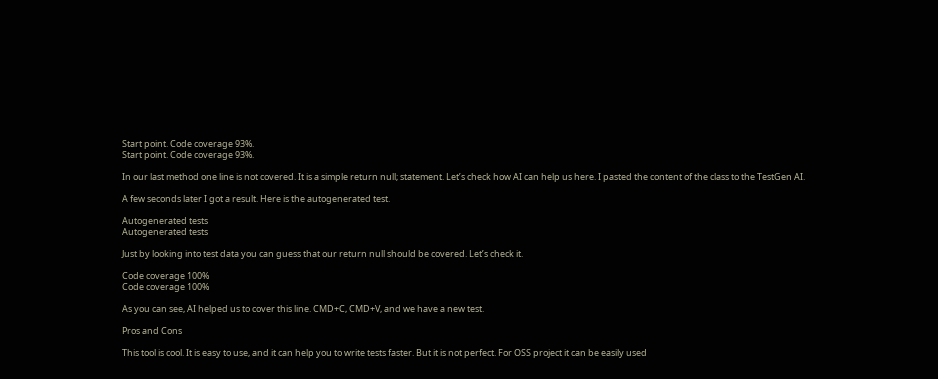Start point. Code coverage 93%.
Start point. Code coverage 93%.

In our last method one line is not covered. It is a simple return null; statement. Let’s check how AI can help us here. I pasted the content of the class to the TestGen AI.

A few seconds later I got a result. Here is the autogenerated test.

Autogenerated tests
Autogenerated tests

Just by looking into test data you can guess that our return null should be covered. Let’s check it.

Code coverage 100%
Code coverage 100%

As you can see, AI helped us to cover this line. CMD+C, CMD+V, and we have a new test.

Pros and Cons

This tool is cool. It is easy to use, and it can help you to write tests faster. But it is not perfect. For OSS project it can be easily used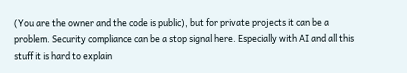(You are the owner and the code is public), but for private projects it can be a problem. Security compliance can be a stop signal here. Especially with AI and all this stuff it is hard to explain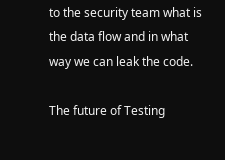to the security team what is the data flow and in what way we can leak the code.

The future of Testing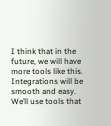I think that in the future, we will have more tools like this. Integrations will be smooth and easy. We’ll use tools that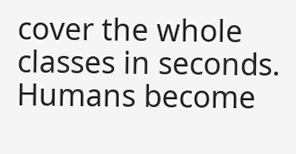cover the whole classes in seconds. Humans become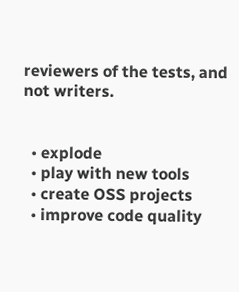reviewers of the tests, and not writers.


  • explode
  • play with new tools
  • create OSS projects
  • improve code quality